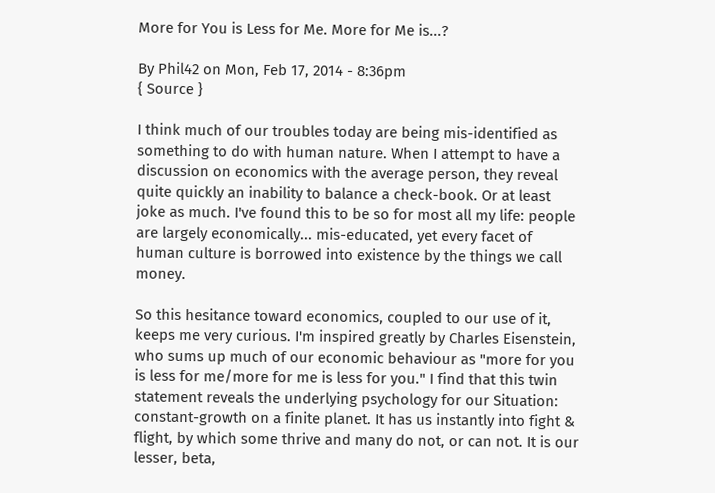More for You is Less for Me. More for Me is...?

By Phil42 on Mon, Feb 17, 2014 - 8:36pm
{ Source }

I think much of our troubles today are being mis-identified as something to do with human nature. When I attempt to have a discussion on economics with the average person, they reveal quite quickly an inability to balance a check-book. Or at least joke as much. I've found this to be so for most all my life: people are largely economically... mis-educated, yet every facet of human culture is borrowed into existence by the things we call money.

So this hesitance toward economics, coupled to our use of it, keeps me very curious. I'm inspired greatly by Charles Eisenstein, who sums up much of our economic behaviour as "more for you is less for me/more for me is less for you." I find that this twin statement reveals the underlying psychology for our Situation: constant-growth on a finite planet. It has us instantly into fight & flight, by which some thrive and many do not, or can not. It is our lesser, beta,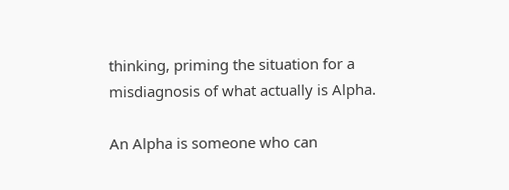thinking, priming the situation for a misdiagnosis of what actually is Alpha.

An Alpha is someone who can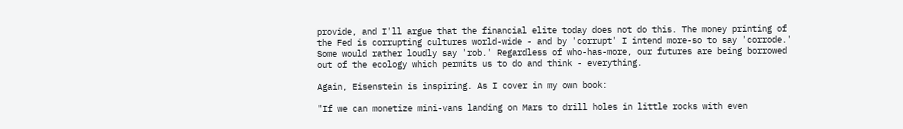provide, and I'll argue that the financial elite today does not do this. The money printing of the Fed is corrupting cultures world-wide - and by 'corrupt' I intend more-so to say 'corrode.' Some would rather loudly say 'rob.' Regardless of who-has-more, our futures are being borrowed out of the ecology which permits us to do and think - everything.

Again, Eisenstein is inspiring. As I cover in my own book:

"If we can monetize mini-vans landing on Mars to drill holes in little rocks with even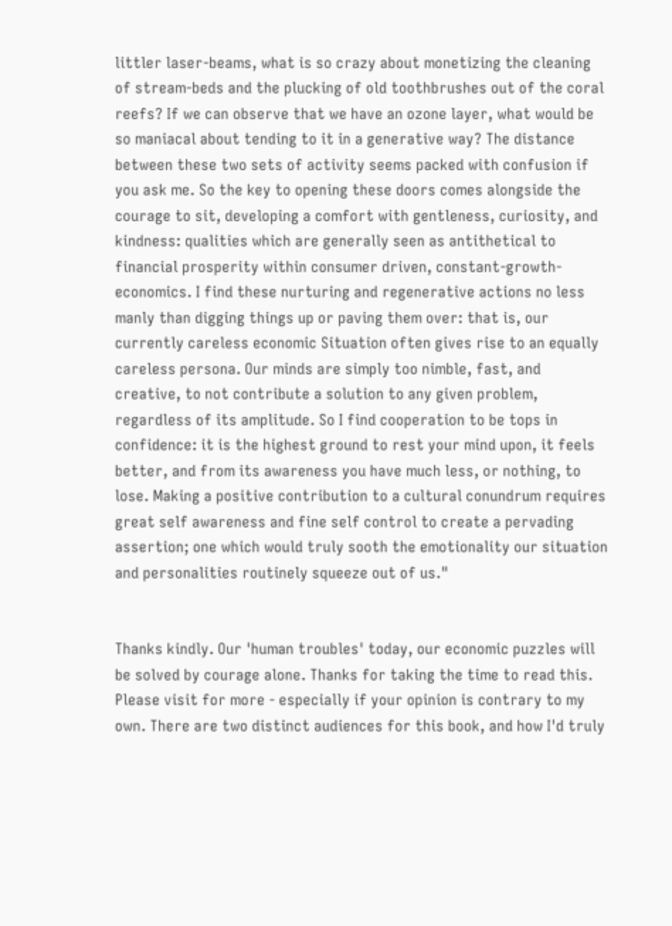littler laser-beams, what is so crazy about monetizing the cleaning of stream-beds and the plucking of old toothbrushes out of the coral reefs? If we can observe that we have an ozone layer, what would be so maniacal about tending to it in a generative way? The distance between these two sets of activity seems packed with confusion if you ask me. So the key to opening these doors comes alongside the courage to sit, developing a comfort with gentleness, curiosity, and kindness: qualities which are generally seen as antithetical to financial prosperity within consumer driven, constant-growth-economics. I find these nurturing and regenerative actions no less manly than digging things up or paving them over: that is, our currently careless economic Situation often gives rise to an equally careless persona. Our minds are simply too nimble, fast, and creative, to not contribute a solution to any given problem, regardless of its amplitude. So I find cooperation to be tops in confidence: it is the highest ground to rest your mind upon, it feels better, and from its awareness you have much less, or nothing, to lose. Making a positive contribution to a cultural conundrum requires great self awareness and fine self control to create a pervading assertion; one which would truly sooth the emotionality our situation and personalities routinely squeeze out of us."


Thanks kindly. Our 'human troubles' today, our economic puzzles will be solved by courage alone. Thanks for taking the time to read this. Please visit for more - especially if your opinion is contrary to my own. There are two distinct audiences for this book, and how I'd truly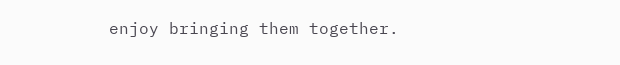enjoy bringing them together.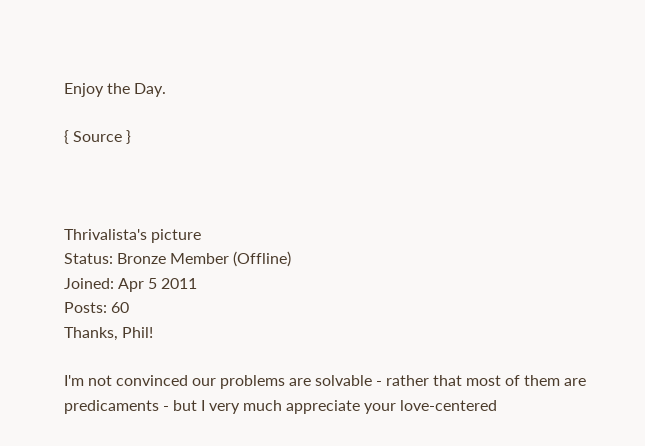Enjoy the Day.

{ Source }



Thrivalista's picture
Status: Bronze Member (Offline)
Joined: Apr 5 2011
Posts: 60
Thanks, Phil!

I'm not convinced our problems are solvable - rather that most of them are predicaments - but I very much appreciate your love-centered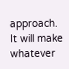approach. It will make whatever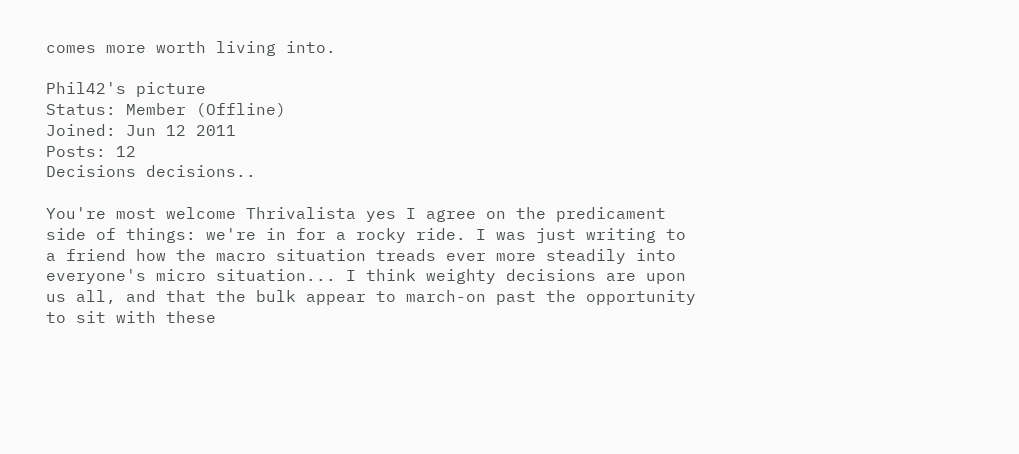comes more worth living into.

Phil42's picture
Status: Member (Offline)
Joined: Jun 12 2011
Posts: 12
Decisions decisions..

You're most welcome Thrivalista yes I agree on the predicament side of things: we're in for a rocky ride. I was just writing to a friend how the macro situation treads ever more steadily into everyone's micro situation... I think weighty decisions are upon us all, and that the bulk appear to march-on past the opportunity to sit with these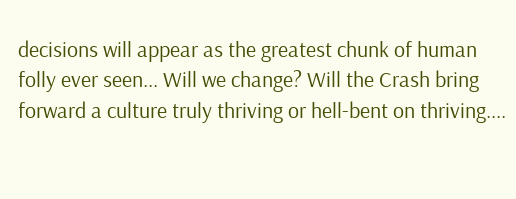decisions will appear as the greatest chunk of human folly ever seen... Will we change? Will the Crash bring forward a culture truly thriving or hell-bent on thriving....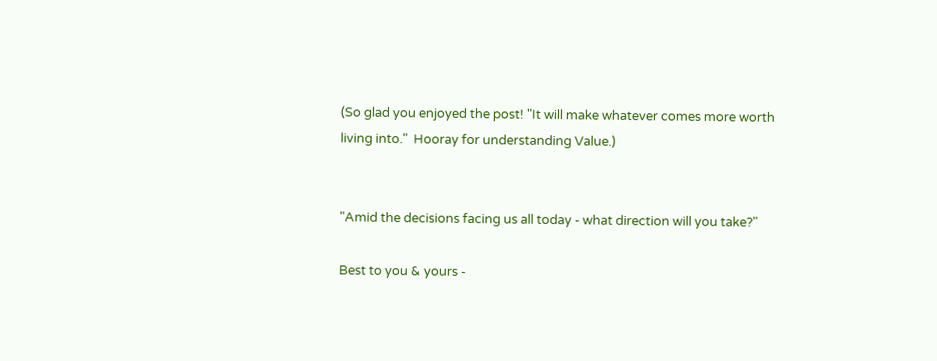(So glad you enjoyed the post! "It will make whatever comes more worth living into."  Hooray for understanding Value.)


"Amid the decisions facing us all today - what direction will you take?"

Best to you & yours -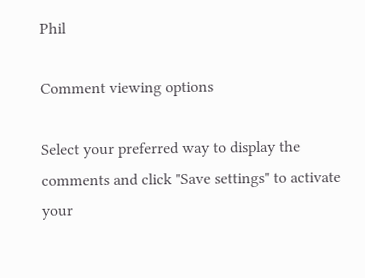Phil

Comment viewing options

Select your preferred way to display the comments and click "Save settings" to activate your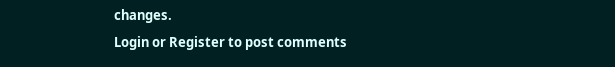changes.
Login or Register to post comments